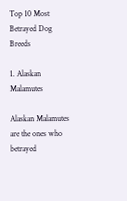Top 10 Most Betrayed Dog Breeds

1. Alaskan Malamutes

Alaskan Malamutes are the ones who betrayed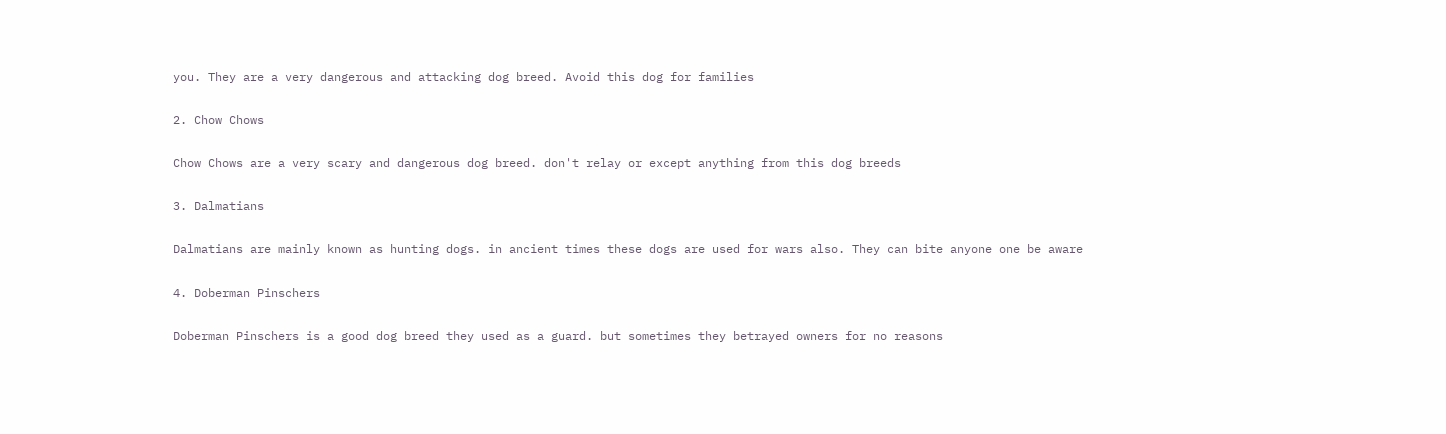you. They are a very dangerous and attacking dog breed. Avoid this dog for families

2. Chow Chows

Chow Chows are a very scary and dangerous dog breed. don't relay or except anything from this dog breeds

3. Dalmatians

Dalmatians are mainly known as hunting dogs. in ancient times these dogs are used for wars also. They can bite anyone one be aware

4. Doberman Pinschers

Doberman Pinschers is a good dog breed they used as a guard. but sometimes they betrayed owners for no reasons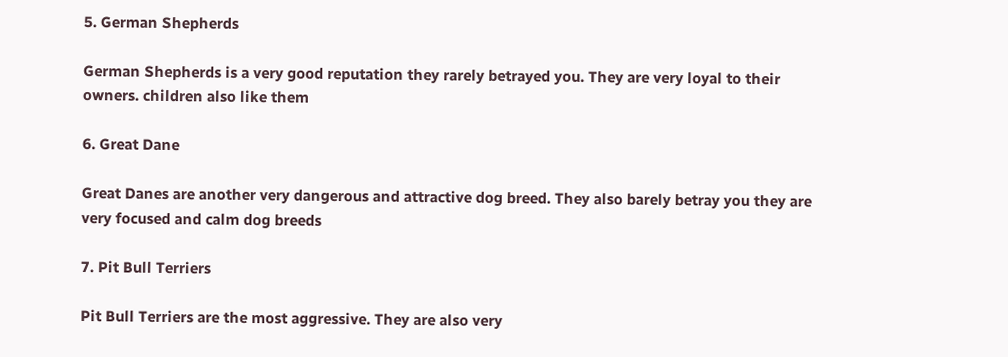5. German Shepherds

German Shepherds is a very good reputation they rarely betrayed you. They are very loyal to their owners. children also like them

6. Great Dane

Great Danes are another very dangerous and attractive dog breed. They also barely betray you they are very focused and calm dog breeds

7. Pit Bull Terriers

Pit Bull Terriers are the most aggressive. They are also very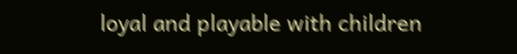loyal and playable with children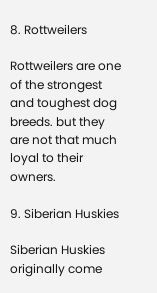8. Rottweilers

Rottweilers are one of the strongest and toughest dog breeds. but they are not that much loyal to their owners.

9. Siberian Huskies

Siberian Huskies originally come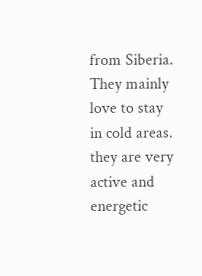from Siberia. They mainly love to stay in cold areas. they are very active and energetic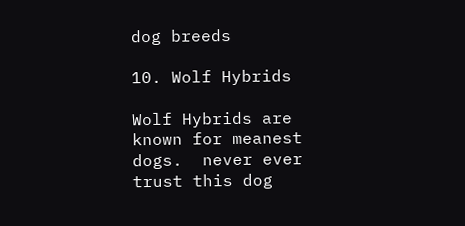dog breeds

10. Wolf Hybrids

Wolf Hybrids are known for meanest dogs.  never ever trust this dog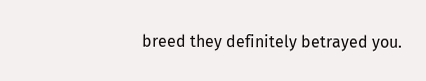breed they definitely betrayed you.